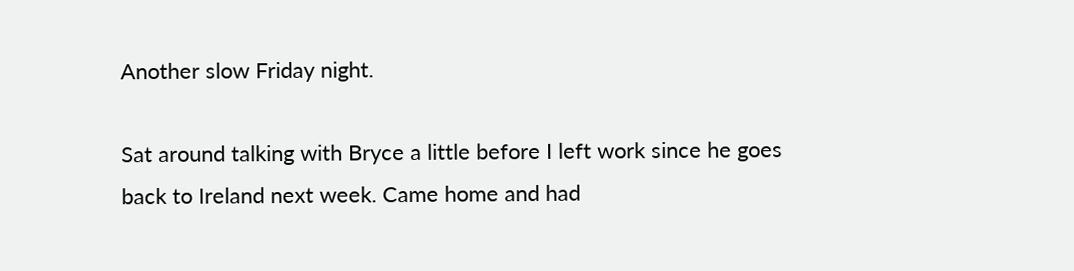Another slow Friday night.

Sat around talking with Bryce a little before I left work since he goes back to Ireland next week. Came home and had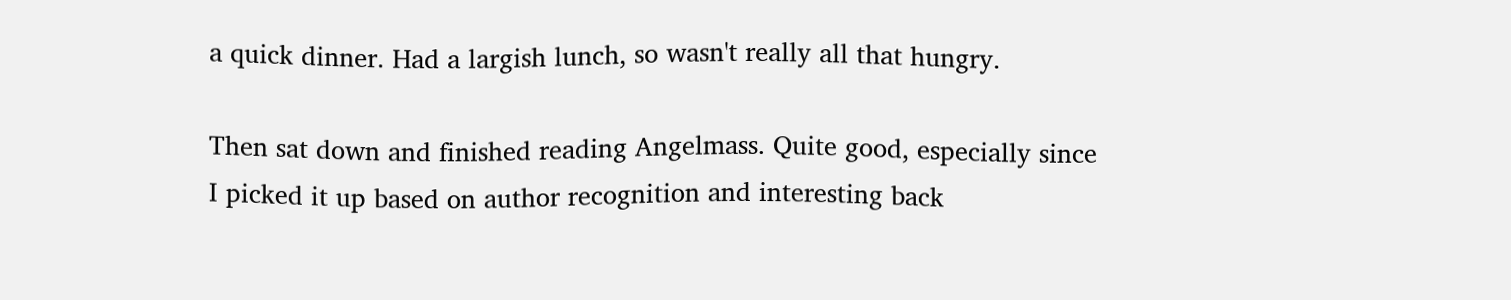a quick dinner. Had a largish lunch, so wasn't really all that hungry.

Then sat down and finished reading Angelmass. Quite good, especially since I picked it up based on author recognition and interesting back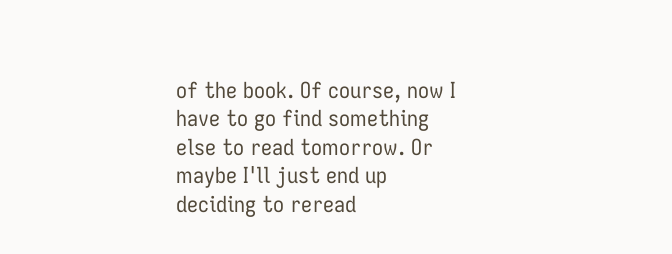of the book. Of course, now I have to go find something else to read tomorrow. Or maybe I'll just end up deciding to reread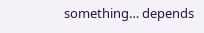something… depends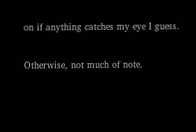on if anything catches my eye I guess.

Otherwise, not much of note.